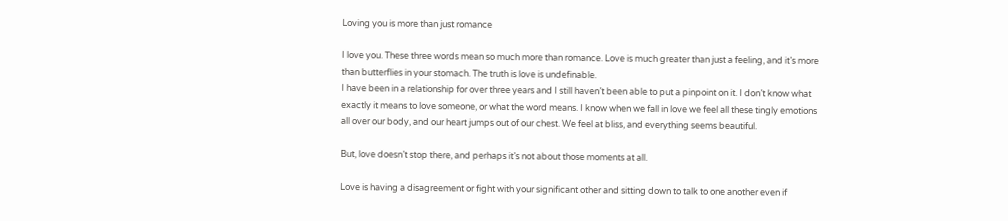Loving you is more than just romance

I love you. These three words mean so much more than romance. Love is much greater than just a feeling, and it’s more than butterflies in your stomach. The truth is love is undefinable.
I have been in a relationship for over three years and I still haven’t been able to put a pinpoint on it. I don’t know what exactly it means to love someone, or what the word means. I know when we fall in love we feel all these tingly emotions all over our body, and our heart jumps out of our chest. We feel at bliss, and everything seems beautiful.

But, love doesn’t stop there, and perhaps it’s not about those moments at all.

Love is having a disagreement or fight with your significant other and sitting down to talk to one another even if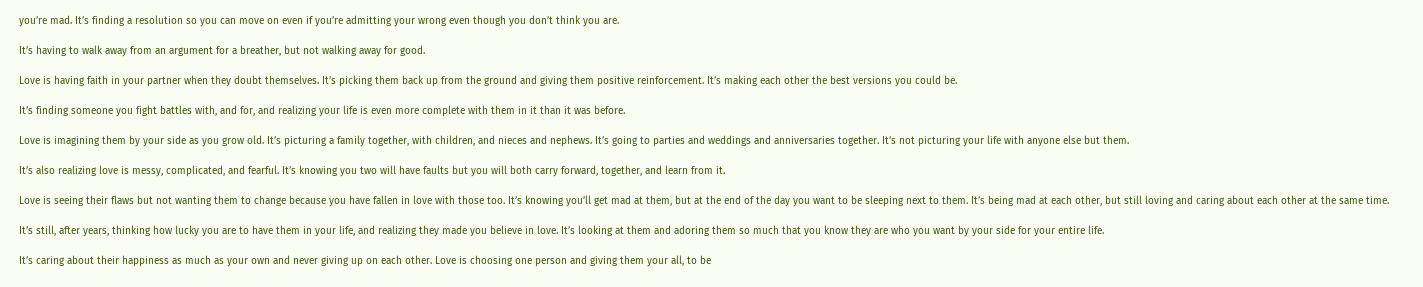you’re mad. It’s finding a resolution so you can move on even if you’re admitting your wrong even though you don’t think you are.

It’s having to walk away from an argument for a breather, but not walking away for good.

Love is having faith in your partner when they doubt themselves. It’s picking them back up from the ground and giving them positive reinforcement. It’s making each other the best versions you could be.

It’s finding someone you fight battles with, and for, and realizing your life is even more complete with them in it than it was before.

Love is imagining them by your side as you grow old. It’s picturing a family together, with children, and nieces and nephews. It’s going to parties and weddings and anniversaries together. It’s not picturing your life with anyone else but them.

It’s also realizing love is messy, complicated, and fearful. It’s knowing you two will have faults but you will both carry forward, together, and learn from it.

Love is seeing their flaws but not wanting them to change because you have fallen in love with those too. It’s knowing you’ll get mad at them, but at the end of the day you want to be sleeping next to them. It’s being mad at each other, but still loving and caring about each other at the same time.

It’s still, after years, thinking how lucky you are to have them in your life, and realizing they made you believe in love. It’s looking at them and adoring them so much that you know they are who you want by your side for your entire life.

It’s caring about their happiness as much as your own and never giving up on each other. Love is choosing one person and giving them your all, to be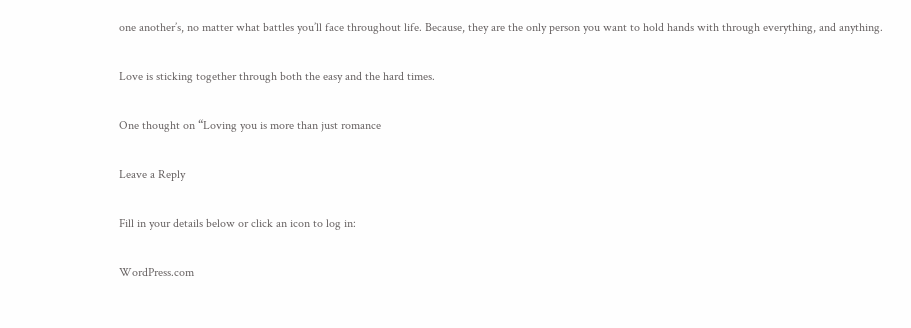one another’s, no matter what battles you’ll face throughout life. Because, they are the only person you want to hold hands with through everything, and anything.

Love is sticking together through both the easy and the hard times.

One thought on “Loving you is more than just romance

Leave a Reply

Fill in your details below or click an icon to log in:

WordPress.com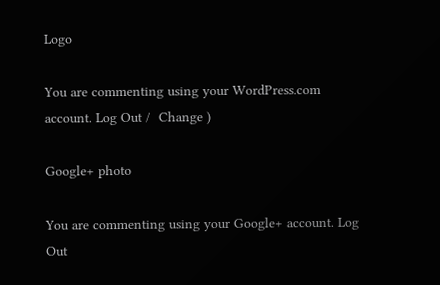Logo

You are commenting using your WordPress.com account. Log Out /  Change )

Google+ photo

You are commenting using your Google+ account. Log Out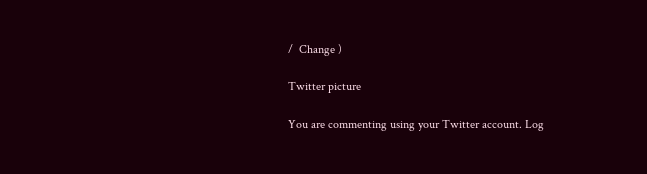/  Change )

Twitter picture

You are commenting using your Twitter account. Log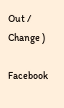Out /  Change )

Facebook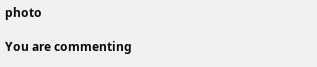photo

You are commenting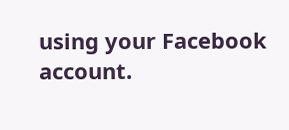using your Facebook account.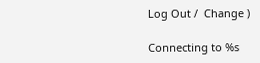Log Out /  Change )

Connecting to %s